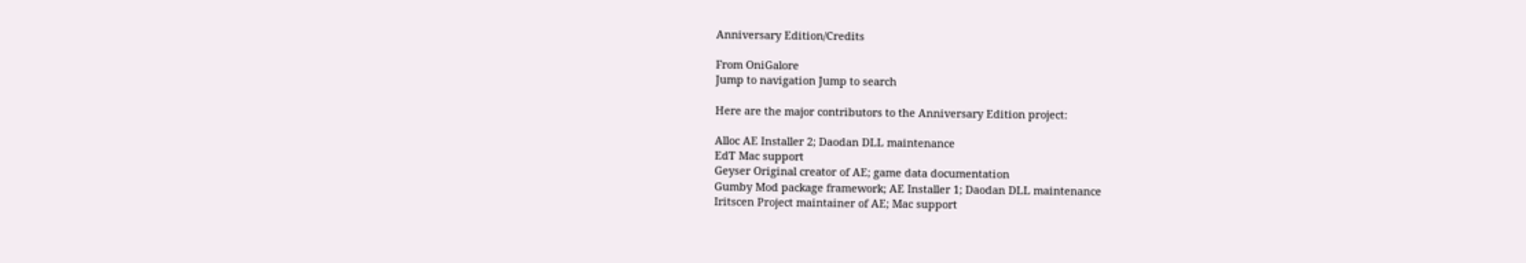Anniversary Edition/Credits

From OniGalore
Jump to navigation Jump to search

Here are the major contributors to the Anniversary Edition project:

Alloc AE Installer 2; Daodan DLL maintenance
EdT Mac support
Geyser Original creator of AE; game data documentation
Gumby Mod package framework; AE Installer 1; Daodan DLL maintenance
Iritscen Project maintainer of AE; Mac support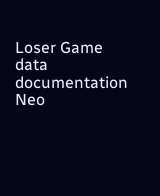Loser Game data documentation
Neo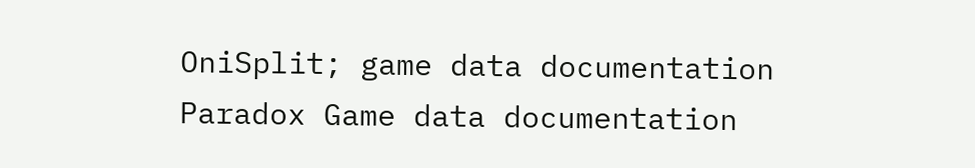OniSplit; game data documentation
Paradox Game data documentation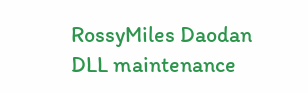RossyMiles Daodan DLL maintenance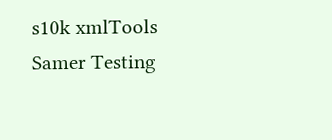s10k xmlTools
Samer Testing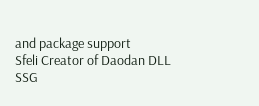and package support
Sfeli Creator of Daodan DLL
SSG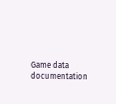Game data documentation